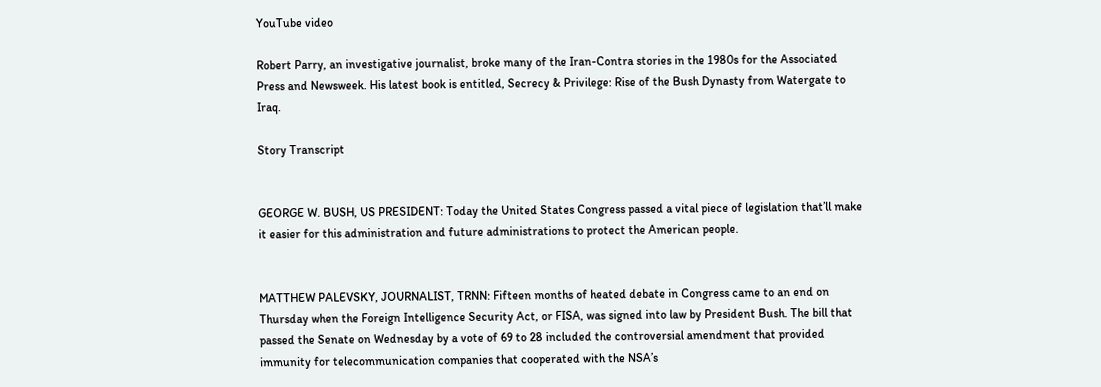YouTube video

Robert Parry, an investigative journalist, broke many of the Iran-Contra stories in the 1980s for the Associated Press and Newsweek. His latest book is entitled, Secrecy & Privilege: Rise of the Bush Dynasty from Watergate to Iraq.

Story Transcript


GEORGE W. BUSH, US PRESIDENT: Today the United States Congress passed a vital piece of legislation that’ll make it easier for this administration and future administrations to protect the American people.


MATTHEW PALEVSKY, JOURNALIST, TRNN: Fifteen months of heated debate in Congress came to an end on Thursday when the Foreign Intelligence Security Act, or FISA, was signed into law by President Bush. The bill that passed the Senate on Wednesday by a vote of 69 to 28 included the controversial amendment that provided immunity for telecommunication companies that cooperated with the NSA’s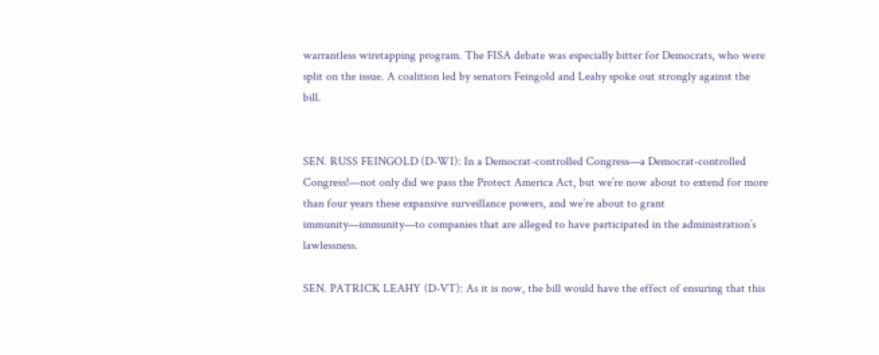warrantless wiretapping program. The FISA debate was especially bitter for Democrats, who were split on the issue. A coalition led by senators Feingold and Leahy spoke out strongly against the bill.


SEN. RUSS FEINGOLD (D-WI): In a Democrat-controlled Congress—a Democrat-controlled Congress!—not only did we pass the Protect America Act, but we’re now about to extend for more than four years these expansive surveillance powers, and we’re about to grant immunity—immunity—to companies that are alleged to have participated in the administration’s lawlessness.

SEN. PATRICK LEAHY (D-VT): As it is now, the bill would have the effect of ensuring that this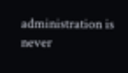administration is never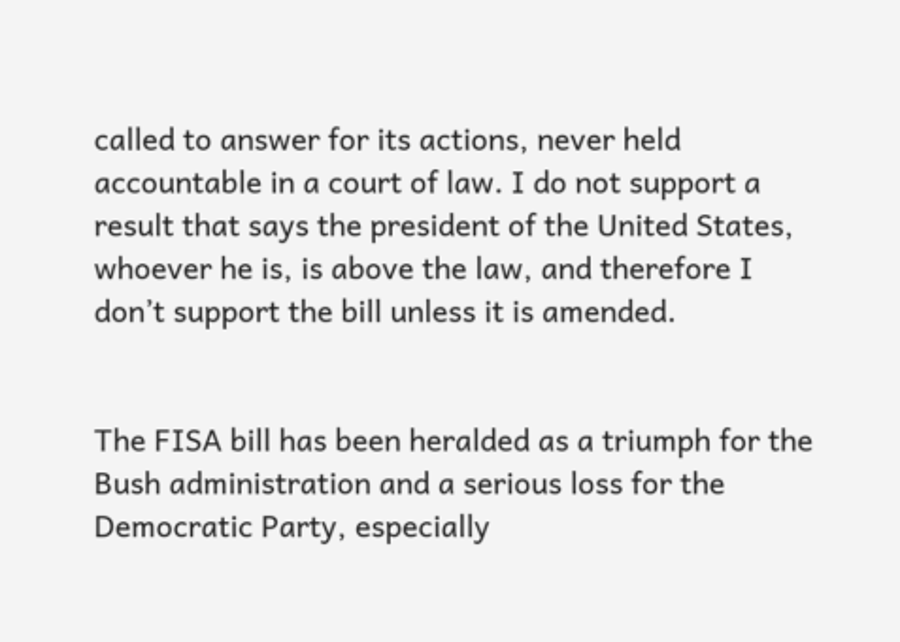called to answer for its actions, never held accountable in a court of law. I do not support a result that says the president of the United States, whoever he is, is above the law, and therefore I don’t support the bill unless it is amended.


The FISA bill has been heralded as a triumph for the Bush administration and a serious loss for the Democratic Party, especially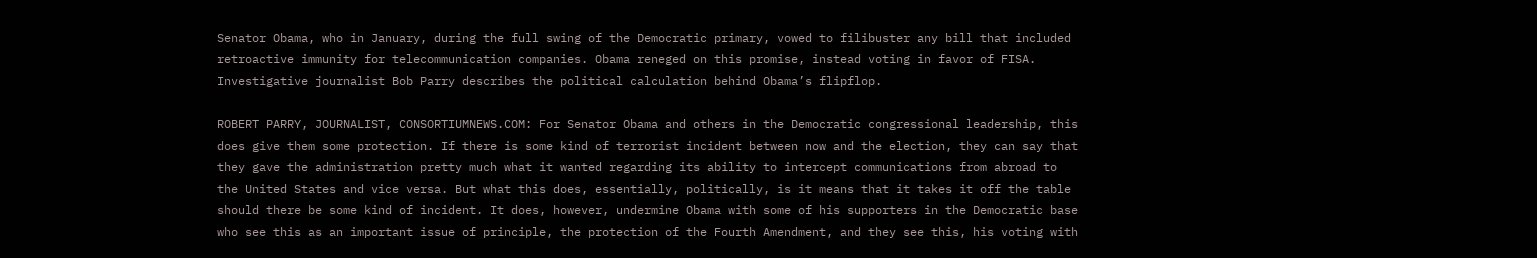Senator Obama, who in January, during the full swing of the Democratic primary, vowed to filibuster any bill that included retroactive immunity for telecommunication companies. Obama reneged on this promise, instead voting in favor of FISA. Investigative journalist Bob Parry describes the political calculation behind Obama’s flipflop.

ROBERT PARRY, JOURNALIST, CONSORTIUMNEWS.COM: For Senator Obama and others in the Democratic congressional leadership, this does give them some protection. If there is some kind of terrorist incident between now and the election, they can say that they gave the administration pretty much what it wanted regarding its ability to intercept communications from abroad to the United States and vice versa. But what this does, essentially, politically, is it means that it takes it off the table should there be some kind of incident. It does, however, undermine Obama with some of his supporters in the Democratic base who see this as an important issue of principle, the protection of the Fourth Amendment, and they see this, his voting with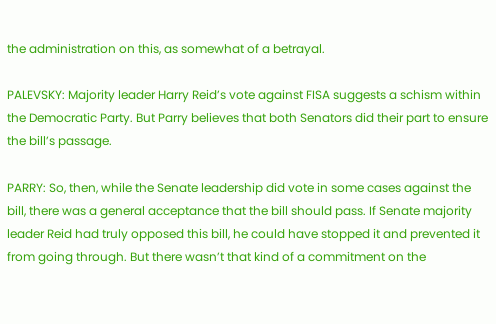the administration on this, as somewhat of a betrayal.

PALEVSKY: Majority leader Harry Reid’s vote against FISA suggests a schism within the Democratic Party. But Parry believes that both Senators did their part to ensure the bill’s passage.

PARRY: So, then, while the Senate leadership did vote in some cases against the bill, there was a general acceptance that the bill should pass. If Senate majority leader Reid had truly opposed this bill, he could have stopped it and prevented it from going through. But there wasn’t that kind of a commitment on the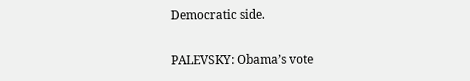Democratic side.

PALEVSKY: Obama’s vote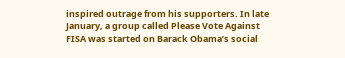inspired outrage from his supporters. In late January, a group called Please Vote Against FISA was started on Barack Obama’s social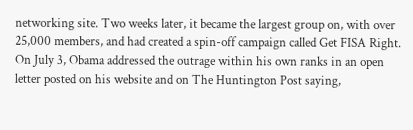networking site. Two weeks later, it became the largest group on, with over 25,000 members, and had created a spin-off campaign called Get FISA Right. On July 3, Obama addressed the outrage within his own ranks in an open letter posted on his website and on The Huntington Post saying,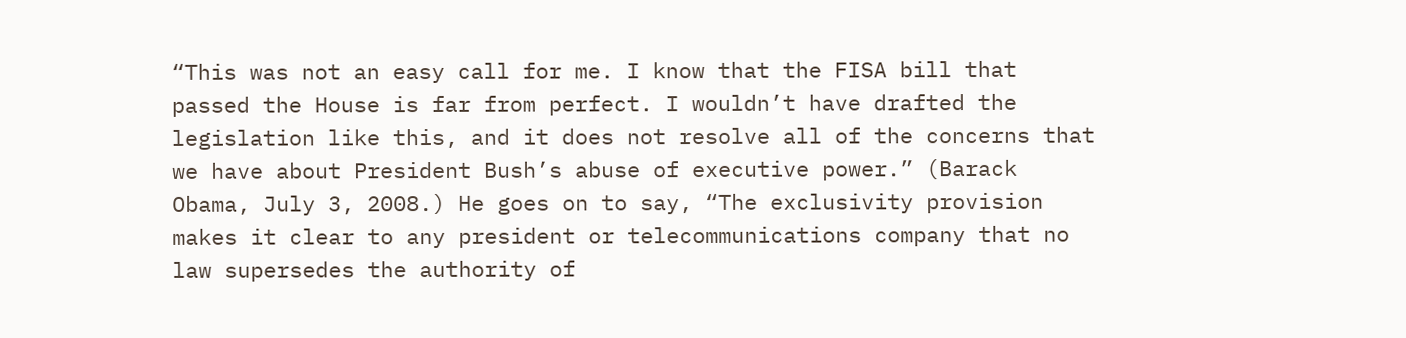“This was not an easy call for me. I know that the FISA bill that passed the House is far from perfect. I wouldn’t have drafted the legislation like this, and it does not resolve all of the concerns that we have about President Bush’s abuse of executive power.” (Barack Obama, July 3, 2008.) He goes on to say, “The exclusivity provision makes it clear to any president or telecommunications company that no law supersedes the authority of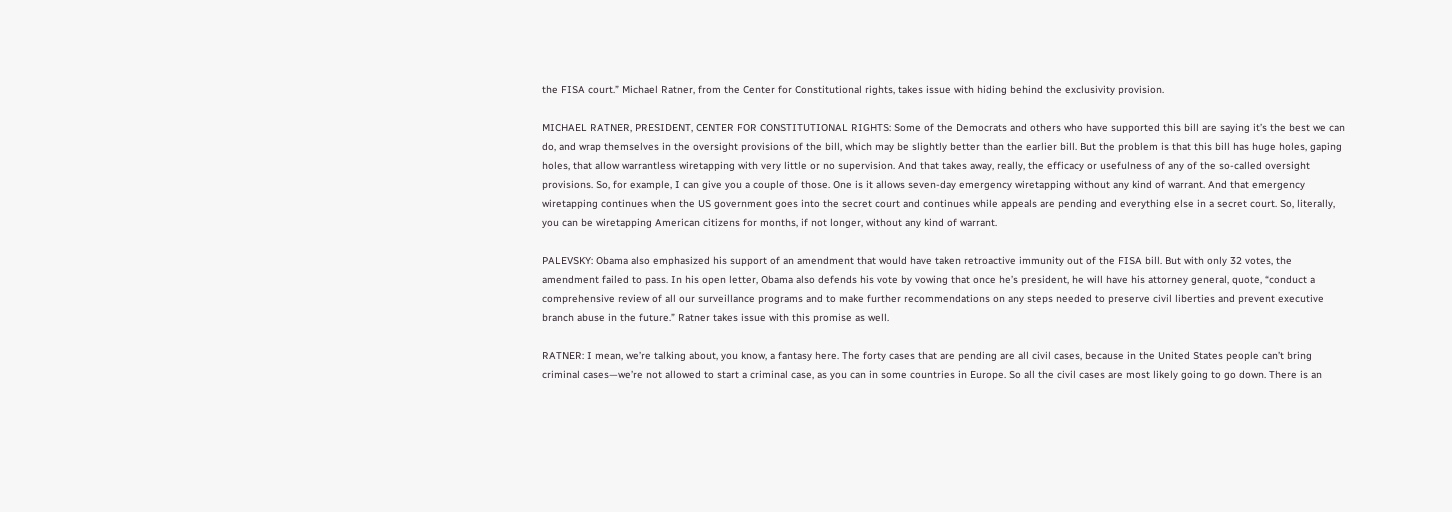the FISA court.” Michael Ratner, from the Center for Constitutional rights, takes issue with hiding behind the exclusivity provision.

MICHAEL RATNER, PRESIDENT, CENTER FOR CONSTITUTIONAL RIGHTS: Some of the Democrats and others who have supported this bill are saying it’s the best we can do, and wrap themselves in the oversight provisions of the bill, which may be slightly better than the earlier bill. But the problem is that this bill has huge holes, gaping holes, that allow warrantless wiretapping with very little or no supervision. And that takes away, really, the efficacy or usefulness of any of the so-called oversight provisions. So, for example, I can give you a couple of those. One is it allows seven-day emergency wiretapping without any kind of warrant. And that emergency wiretapping continues when the US government goes into the secret court and continues while appeals are pending and everything else in a secret court. So, literally, you can be wiretapping American citizens for months, if not longer, without any kind of warrant.

PALEVSKY: Obama also emphasized his support of an amendment that would have taken retroactive immunity out of the FISA bill. But with only 32 votes, the amendment failed to pass. In his open letter, Obama also defends his vote by vowing that once he’s president, he will have his attorney general, quote, “conduct a comprehensive review of all our surveillance programs and to make further recommendations on any steps needed to preserve civil liberties and prevent executive branch abuse in the future.” Ratner takes issue with this promise as well.

RATNER: I mean, we’re talking about, you know, a fantasy here. The forty cases that are pending are all civil cases, because in the United States people can’t bring criminal cases—we’re not allowed to start a criminal case, as you can in some countries in Europe. So all the civil cases are most likely going to go down. There is an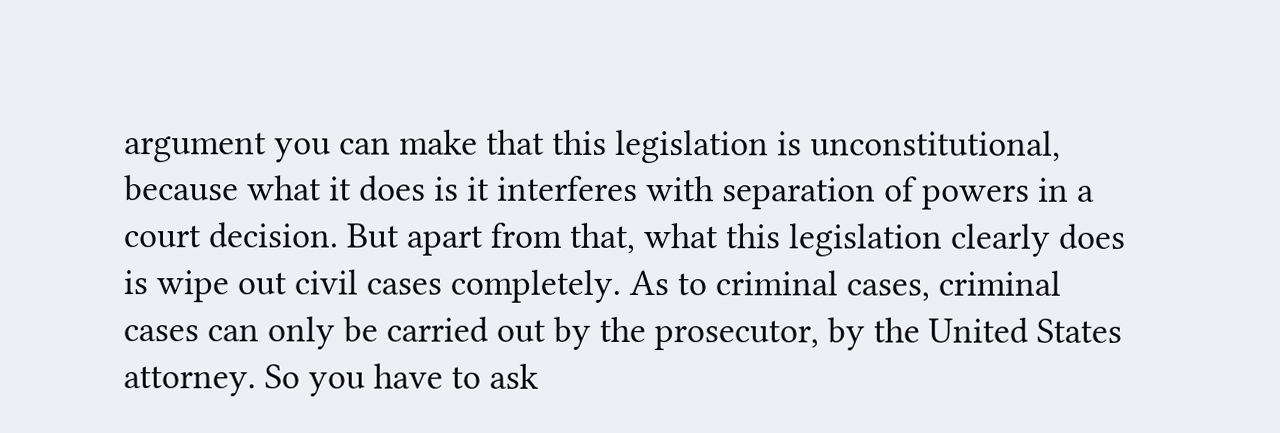argument you can make that this legislation is unconstitutional, because what it does is it interferes with separation of powers in a court decision. But apart from that, what this legislation clearly does is wipe out civil cases completely. As to criminal cases, criminal cases can only be carried out by the prosecutor, by the United States attorney. So you have to ask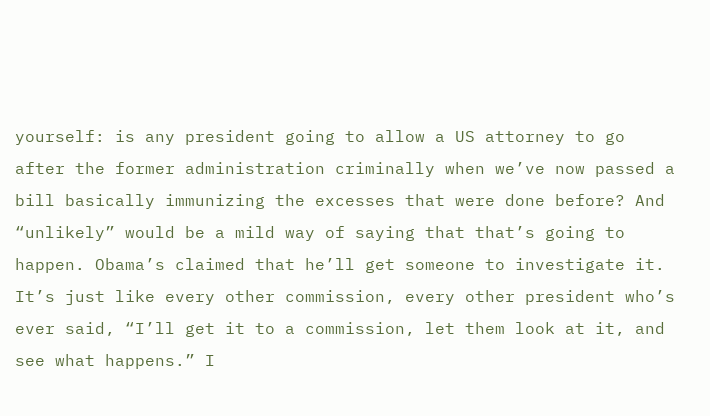yourself: is any president going to allow a US attorney to go after the former administration criminally when we’ve now passed a bill basically immunizing the excesses that were done before? And “unlikely” would be a mild way of saying that that’s going to happen. Obama’s claimed that he’ll get someone to investigate it. It’s just like every other commission, every other president who’s ever said, “I’ll get it to a commission, let them look at it, and see what happens.” I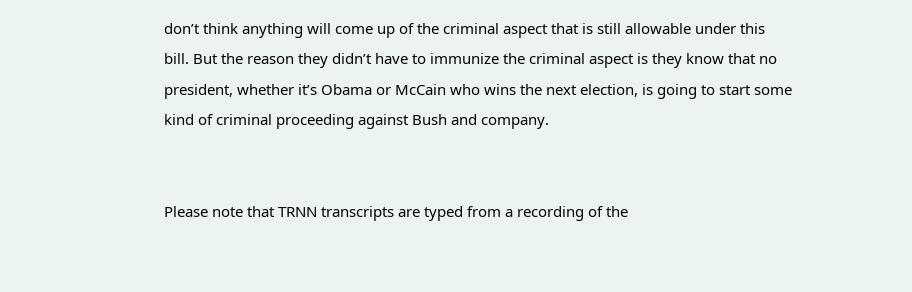don’t think anything will come up of the criminal aspect that is still allowable under this bill. But the reason they didn’t have to immunize the criminal aspect is they know that no president, whether it’s Obama or McCain who wins the next election, is going to start some kind of criminal proceeding against Bush and company.


Please note that TRNN transcripts are typed from a recording of the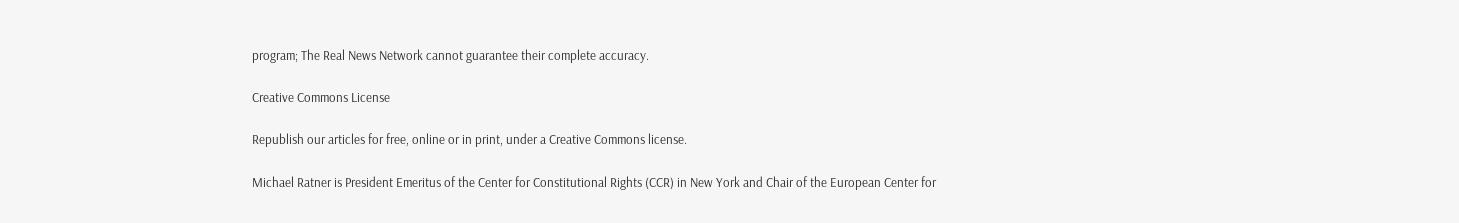program; The Real News Network cannot guarantee their complete accuracy.

Creative Commons License

Republish our articles for free, online or in print, under a Creative Commons license.

Michael Ratner is President Emeritus of the Center for Constitutional Rights (CCR) in New York and Chair of the European Center for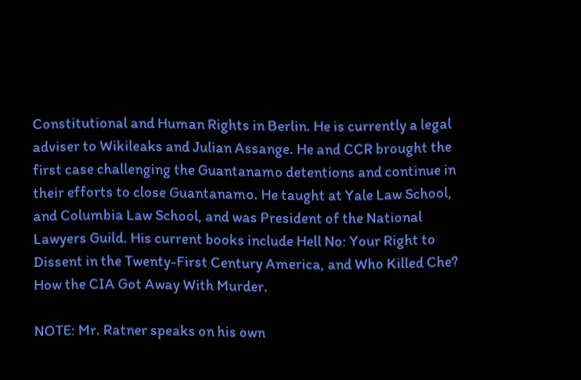Constitutional and Human Rights in Berlin. He is currently a legal adviser to Wikileaks and Julian Assange. He and CCR brought the first case challenging the Guantanamo detentions and continue in their efforts to close Guantanamo. He taught at Yale Law School, and Columbia Law School, and was President of the National Lawyers Guild. His current books include Hell No: Your Right to Dissent in the Twenty-First Century America, and Who Killed Che? How the CIA Got Away With Murder.

NOTE: Mr. Ratner speaks on his own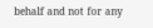behalf and not for any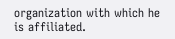organization with which he is affiliated.